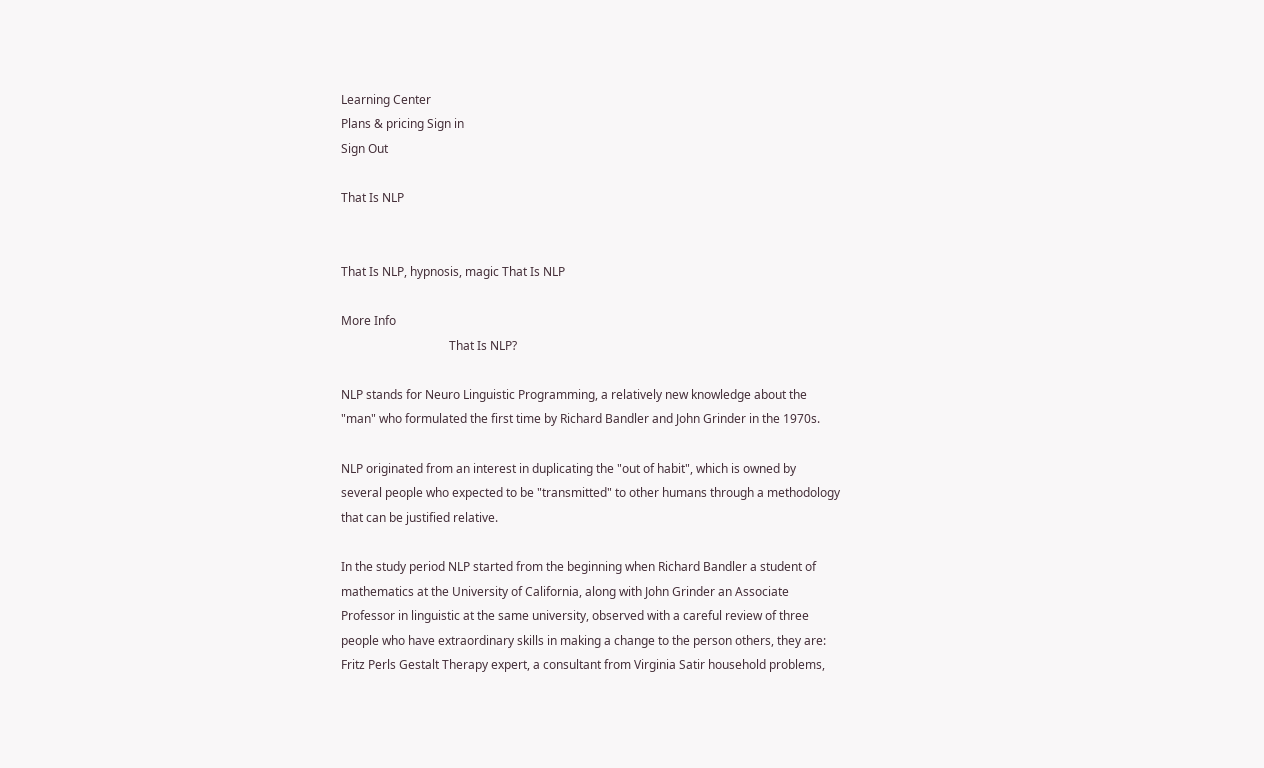Learning Center
Plans & pricing Sign in
Sign Out

That Is NLP


That Is NLP, hypnosis, magic That Is NLP

More Info
                                    That Is NLP?

NLP stands for Neuro Linguistic Programming, a relatively new knowledge about the
"man" who formulated the first time by Richard Bandler and John Grinder in the 1970s.

NLP originated from an interest in duplicating the "out of habit", which is owned by
several people who expected to be "transmitted" to other humans through a methodology
that can be justified relative.

In the study period NLP started from the beginning when Richard Bandler a student of
mathematics at the University of California, along with John Grinder an Associate
Professor in linguistic at the same university, observed with a careful review of three
people who have extraordinary skills in making a change to the person others, they are:
Fritz Perls Gestalt Therapy expert, a consultant from Virginia Satir household problems,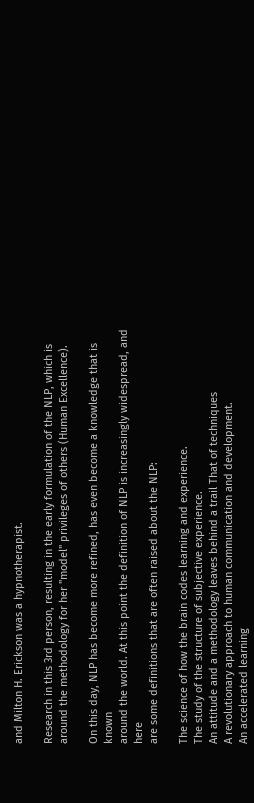and Milton H. Erickson was a hypnotherapist.

Research in this 3rd person, resulting in the early formulation of the NLP, which is
around the methodology for her "model" privileges of others (Human Excellence).

On this day, NLP has become more refined, has even become a knowledge that is known
around the world. At this point the definition of NLP is increasingly widespread, and here
are some definitions that are often raised about the NLP:

The science of how the brain codes learning and experience.
The study of the structure of subjective experience.
An attitude and a methodology leaves behind a trail That of techniques
A revolutionary approach to human communication and development.
An accelerated learning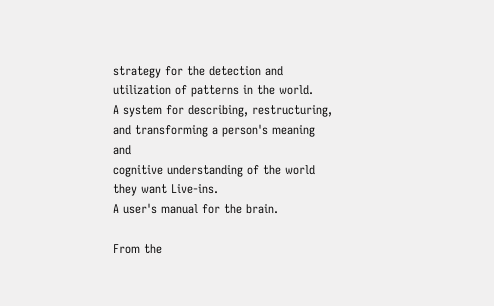strategy for the detection and utilization of patterns in the world.
A system for describing, restructuring, and transforming a person's meaning and
cognitive understanding of the world they want Live-ins.
A user's manual for the brain.

From the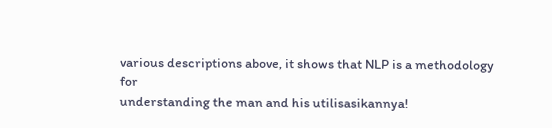various descriptions above, it shows that NLP is a methodology for
understanding the man and his utilisasikannya!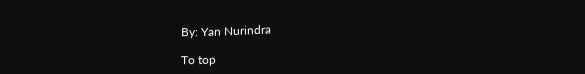By: Yan Nurindra

To top